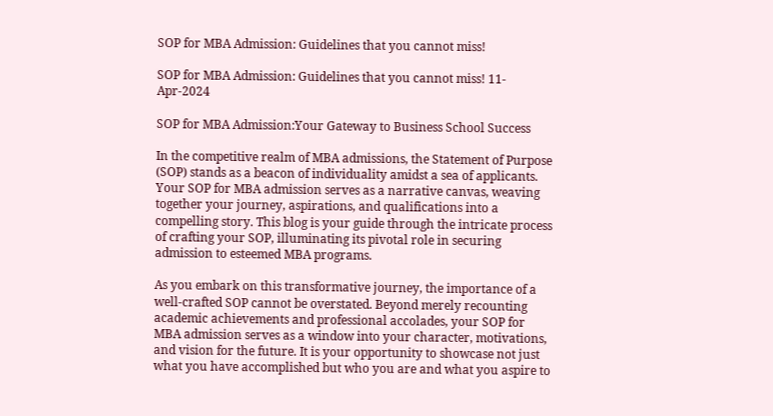SOP for MBA Admission: Guidelines that you cannot miss!

SOP for MBA Admission: Guidelines that you cannot miss! 11-Apr-2024

SOP for MBA Admission:Your Gateway to Business School Success

In the competitive realm of MBA admissions, the Statement of Purpose (SOP) stands as a beacon of individuality amidst a sea of applicants. Your SOP for MBA admission serves as a narrative canvas, weaving together your journey, aspirations, and qualifications into a compelling story. This blog is your guide through the intricate process of crafting your SOP, illuminating its pivotal role in securing admission to esteemed MBA programs.

As you embark on this transformative journey, the importance of a well-crafted SOP cannot be overstated. Beyond merely recounting academic achievements and professional accolades, your SOP for MBA admission serves as a window into your character, motivations, and vision for the future. It is your opportunity to showcase not just what you have accomplished but who you are and what you aspire to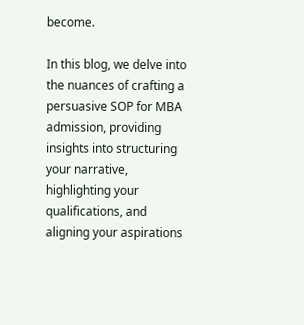become.

In this blog, we delve into the nuances of crafting a persuasive SOP for MBA admission, providing insights into structuring your narrative, highlighting your qualifications, and aligning your aspirations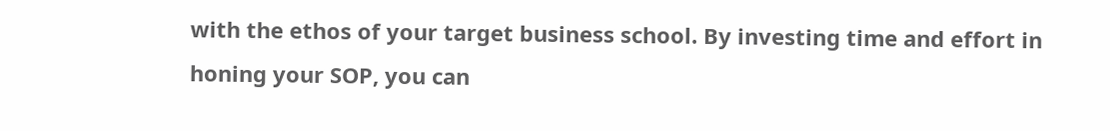with the ethos of your target business school. By investing time and effort in honing your SOP, you can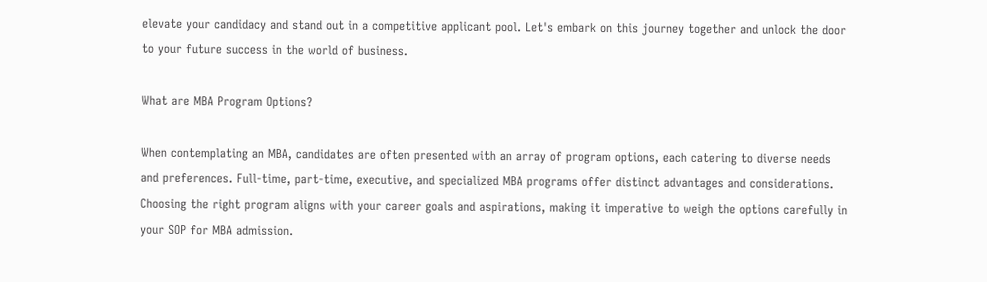elevate your candidacy and stand out in a competitive applicant pool. Let's embark on this journey together and unlock the door to your future success in the world of business.

What are MBA Program Options?

When contemplating an MBA, candidates are often presented with an array of program options, each catering to diverse needs and preferences. Full-time, part-time, executive, and specialized MBA programs offer distinct advantages and considerations. Choosing the right program aligns with your career goals and aspirations, making it imperative to weigh the options carefully in your SOP for MBA admission.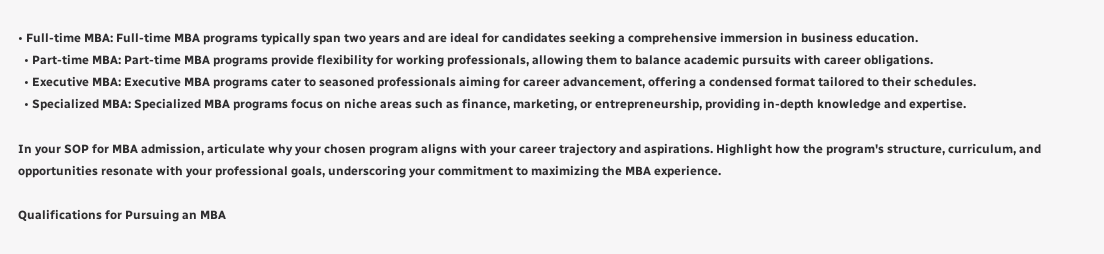• Full-time MBA: Full-time MBA programs typically span two years and are ideal for candidates seeking a comprehensive immersion in business education.
  • Part-time MBA: Part-time MBA programs provide flexibility for working professionals, allowing them to balance academic pursuits with career obligations.
  • Executive MBA: Executive MBA programs cater to seasoned professionals aiming for career advancement, offering a condensed format tailored to their schedules.
  • Specialized MBA: Specialized MBA programs focus on niche areas such as finance, marketing, or entrepreneurship, providing in-depth knowledge and expertise.

In your SOP for MBA admission, articulate why your chosen program aligns with your career trajectory and aspirations. Highlight how the program's structure, curriculum, and opportunities resonate with your professional goals, underscoring your commitment to maximizing the MBA experience.

Qualifications for Pursuing an MBA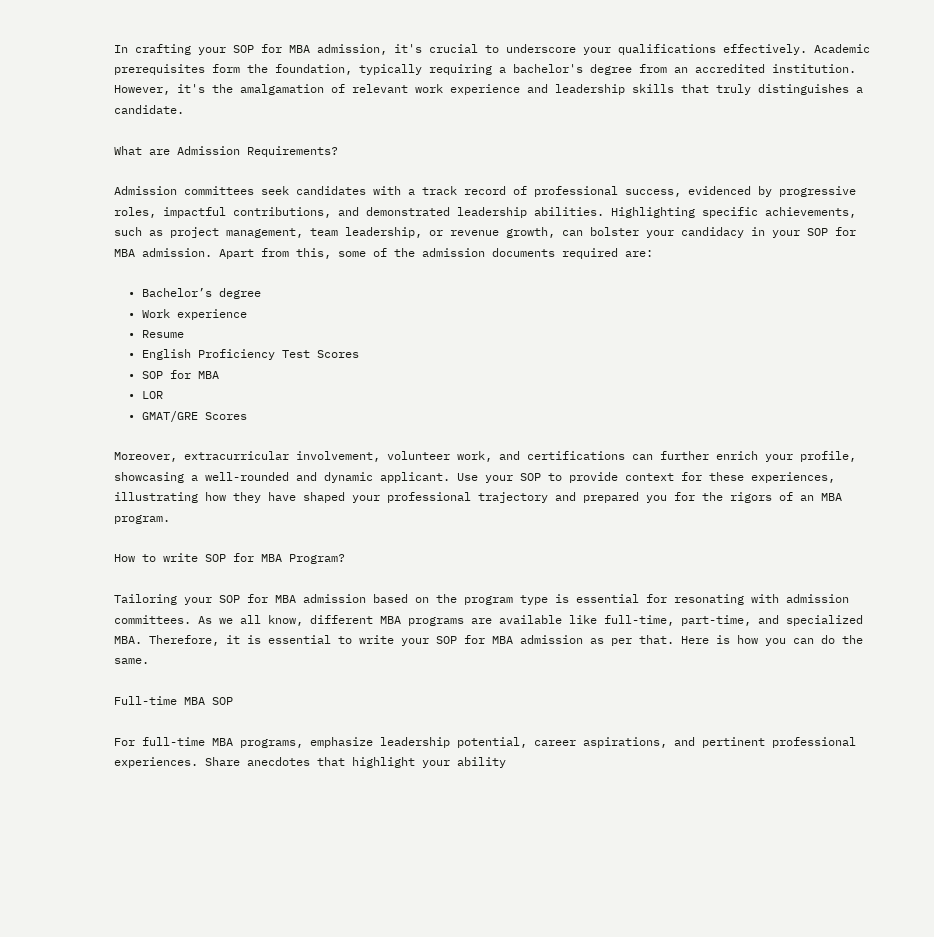In crafting your SOP for MBA admission, it's crucial to underscore your qualifications effectively. Academic prerequisites form the foundation, typically requiring a bachelor's degree from an accredited institution. However, it's the amalgamation of relevant work experience and leadership skills that truly distinguishes a candidate.

What are Admission Requirements?

Admission committees seek candidates with a track record of professional success, evidenced by progressive roles, impactful contributions, and demonstrated leadership abilities. Highlighting specific achievements, such as project management, team leadership, or revenue growth, can bolster your candidacy in your SOP for MBA admission. Apart from this, some of the admission documents required are:

  • Bachelor’s degree
  • Work experience
  • Resume
  • English Proficiency Test Scores
  • SOP for MBA
  • LOR
  • GMAT/GRE Scores

Moreover, extracurricular involvement, volunteer work, and certifications can further enrich your profile, showcasing a well-rounded and dynamic applicant. Use your SOP to provide context for these experiences, illustrating how they have shaped your professional trajectory and prepared you for the rigors of an MBA program.

How to write SOP for MBA Program?

Tailoring your SOP for MBA admission based on the program type is essential for resonating with admission committees. As we all know, different MBA programs are available like full-time, part-time, and specialized MBA. Therefore, it is essential to write your SOP for MBA admission as per that. Here is how you can do the same.

Full-time MBA SOP

For full-time MBA programs, emphasize leadership potential, career aspirations, and pertinent professional experiences. Share anecdotes that highlight your ability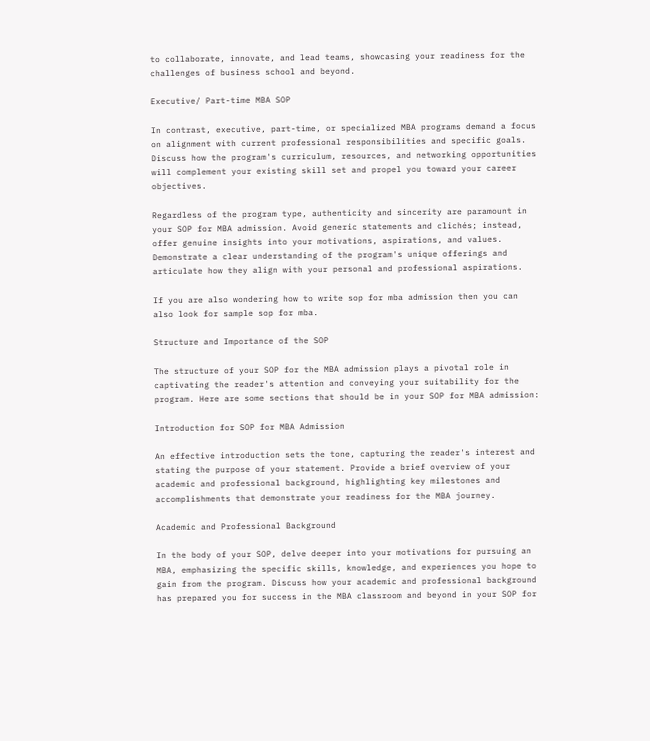to collaborate, innovate, and lead teams, showcasing your readiness for the challenges of business school and beyond.

Executive/ Part-time MBA SOP

In contrast, executive, part-time, or specialized MBA programs demand a focus on alignment with current professional responsibilities and specific goals. Discuss how the program's curriculum, resources, and networking opportunities will complement your existing skill set and propel you toward your career objectives.

Regardless of the program type, authenticity and sincerity are paramount in your SOP for MBA admission. Avoid generic statements and clichés; instead, offer genuine insights into your motivations, aspirations, and values. Demonstrate a clear understanding of the program's unique offerings and articulate how they align with your personal and professional aspirations.

If you are also wondering how to write sop for mba admission then you can also look for sample sop for mba.

Structure and Importance of the SOP

The structure of your SOP for the MBA admission plays a pivotal role in captivating the reader's attention and conveying your suitability for the program. Here are some sections that should be in your SOP for MBA admission:

Introduction for SOP for MBA Admission

An effective introduction sets the tone, capturing the reader's interest and stating the purpose of your statement. Provide a brief overview of your academic and professional background, highlighting key milestones and accomplishments that demonstrate your readiness for the MBA journey.

Academic and Professional Background

In the body of your SOP, delve deeper into your motivations for pursuing an MBA, emphasizing the specific skills, knowledge, and experiences you hope to gain from the program. Discuss how your academic and professional background has prepared you for success in the MBA classroom and beyond in your SOP for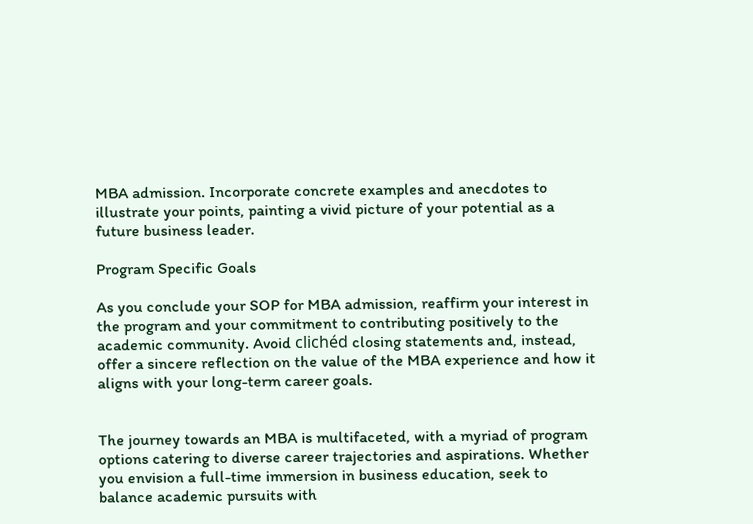MBA admission. Incorporate concrete examples and anecdotes to illustrate your points, painting a vivid picture of your potential as a future business leader.

Program Specific Goals

As you conclude your SOP for MBA admission, reaffirm your interest in the program and your commitment to contributing positively to the academic community. Avoid clichéd closing statements and, instead, offer a sincere reflection on the value of the MBA experience and how it aligns with your long-term career goals.


The journey towards an MBA is multifaceted, with a myriad of program options catering to diverse career trajectories and aspirations. Whether you envision a full-time immersion in business education, seek to balance academic pursuits with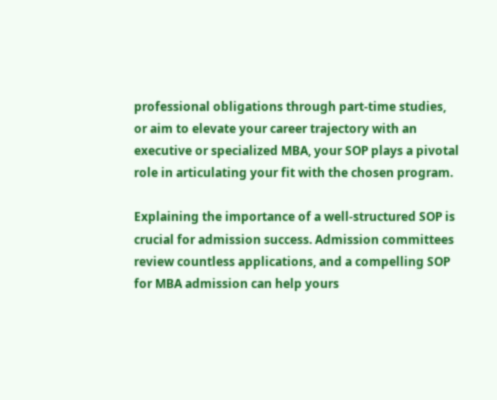professional obligations through part-time studies, or aim to elevate your career trajectory with an executive or specialized MBA, your SOP plays a pivotal role in articulating your fit with the chosen program.

Explaining the importance of a well-structured SOP is crucial for admission success. Admission committees review countless applications, and a compelling SOP for MBA admission can help yours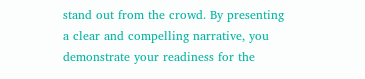stand out from the crowd. By presenting a clear and compelling narrative, you demonstrate your readiness for the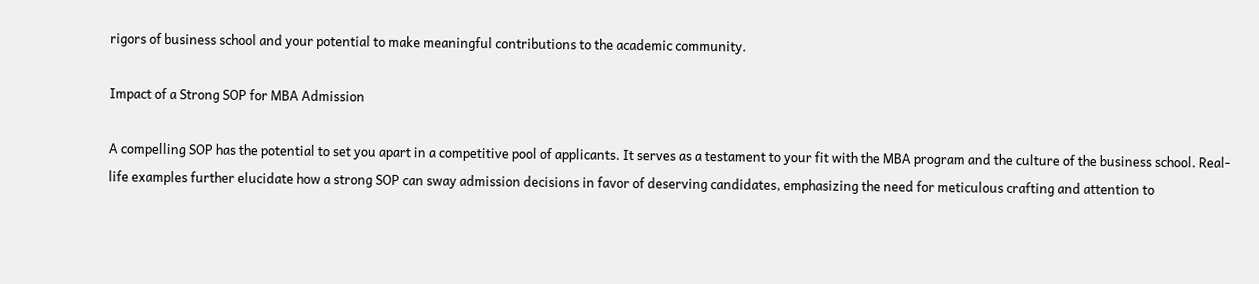rigors of business school and your potential to make meaningful contributions to the academic community.

Impact of a Strong SOP for MBA Admission

A compelling SOP has the potential to set you apart in a competitive pool of applicants. It serves as a testament to your fit with the MBA program and the culture of the business school. Real-life examples further elucidate how a strong SOP can sway admission decisions in favor of deserving candidates, emphasizing the need for meticulous crafting and attention to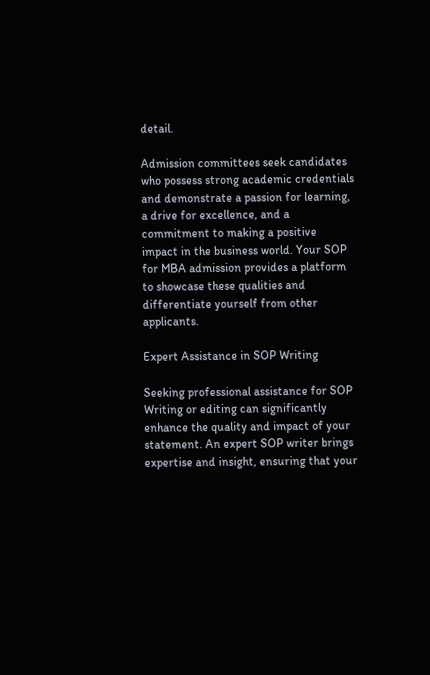detail.

Admission committees seek candidates who possess strong academic credentials and demonstrate a passion for learning, a drive for excellence, and a commitment to making a positive impact in the business world. Your SOP for MBA admission provides a platform to showcase these qualities and differentiate yourself from other applicants.

Expert Assistance in SOP Writing

Seeking professional assistance for SOP Writing or editing can significantly enhance the quality and impact of your statement. An expert SOP writer brings expertise and insight, ensuring that your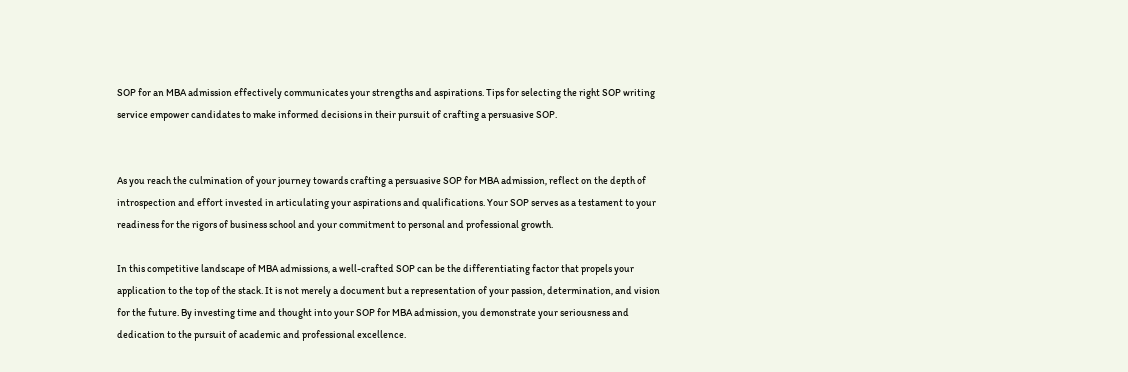SOP for an MBA admission effectively communicates your strengths and aspirations. Tips for selecting the right SOP writing service empower candidates to make informed decisions in their pursuit of crafting a persuasive SOP.


As you reach the culmination of your journey towards crafting a persuasive SOP for MBA admission, reflect on the depth of introspection and effort invested in articulating your aspirations and qualifications. Your SOP serves as a testament to your readiness for the rigors of business school and your commitment to personal and professional growth.

In this competitive landscape of MBA admissions, a well-crafted SOP can be the differentiating factor that propels your application to the top of the stack. It is not merely a document but a representation of your passion, determination, and vision for the future. By investing time and thought into your SOP for MBA admission, you demonstrate your seriousness and dedication to the pursuit of academic and professional excellence.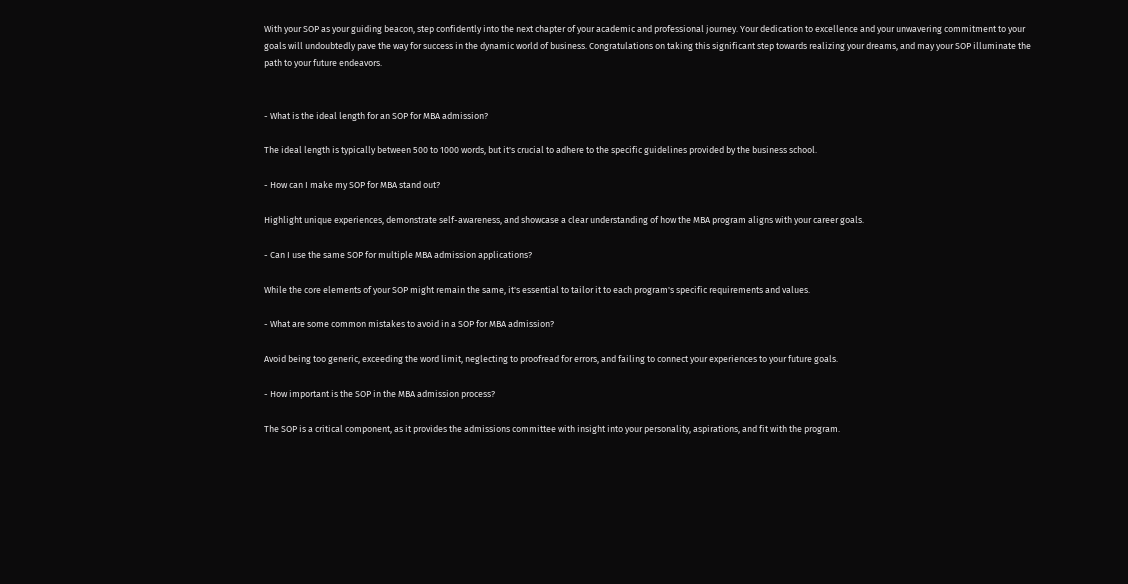With your SOP as your guiding beacon, step confidently into the next chapter of your academic and professional journey. Your dedication to excellence and your unwavering commitment to your goals will undoubtedly pave the way for success in the dynamic world of business. Congratulations on taking this significant step towards realizing your dreams, and may your SOP illuminate the path to your future endeavors.


- What is the ideal length for an SOP for MBA admission?

The ideal length is typically between 500 to 1000 words, but it's crucial to adhere to the specific guidelines provided by the business school.

- How can I make my SOP for MBA stand out?

Highlight unique experiences, demonstrate self-awareness, and showcase a clear understanding of how the MBA program aligns with your career goals.

- Can I use the same SOP for multiple MBA admission applications?

While the core elements of your SOP might remain the same, it's essential to tailor it to each program's specific requirements and values.

- What are some common mistakes to avoid in a SOP for MBA admission?

Avoid being too generic, exceeding the word limit, neglecting to proofread for errors, and failing to connect your experiences to your future goals.

- How important is the SOP in the MBA admission process?

The SOP is a critical component, as it provides the admissions committee with insight into your personality, aspirations, and fit with the program.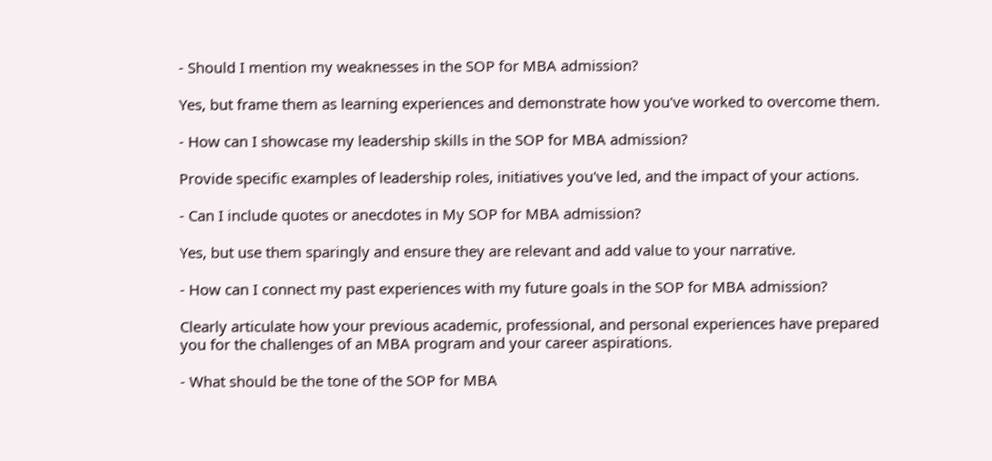- Should I mention my weaknesses in the SOP for MBA admission?

Yes, but frame them as learning experiences and demonstrate how you've worked to overcome them.

- How can I showcase my leadership skills in the SOP for MBA admission?

Provide specific examples of leadership roles, initiatives you've led, and the impact of your actions.

- Can I include quotes or anecdotes in My SOP for MBA admission?

Yes, but use them sparingly and ensure they are relevant and add value to your narrative.

- How can I connect my past experiences with my future goals in the SOP for MBA admission?

Clearly articulate how your previous academic, professional, and personal experiences have prepared you for the challenges of an MBA program and your career aspirations.

- What should be the tone of the SOP for MBA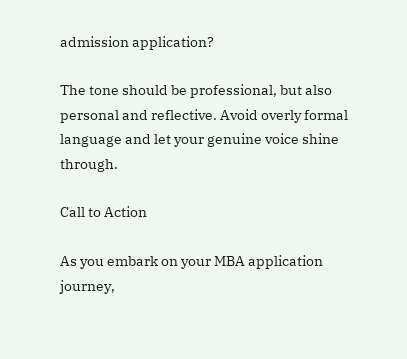admission application?

The tone should be professional, but also personal and reflective. Avoid overly formal language and let your genuine voice shine through.

Call to Action

As you embark on your MBA application journey,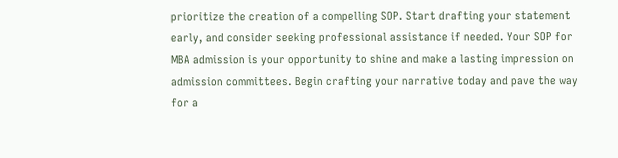prioritize the creation of a compelling SOP. Start drafting your statement early, and consider seeking professional assistance if needed. Your SOP for MBA admission is your opportunity to shine and make a lasting impression on admission committees. Begin crafting your narrative today and pave the way for a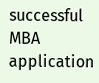successful MBA application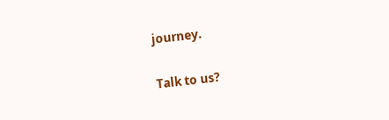journey.


Talk to us?